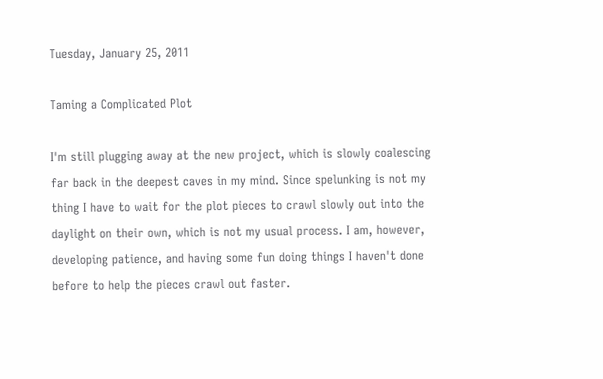Tuesday, January 25, 2011

Taming a Complicated Plot

I'm still plugging away at the new project, which is slowly coalescing far back in the deepest caves in my mind. Since spelunking is not my thing I have to wait for the plot pieces to crawl slowly out into the daylight on their own, which is not my usual process. I am, however, developing patience, and having some fun doing things I haven't done before to help the pieces crawl out faster.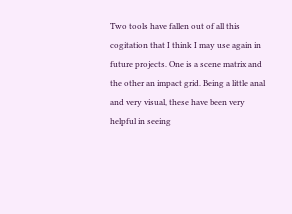Two tools have fallen out of all this cogitation that I think I may use again in future projects. One is a scene matrix and the other an impact grid. Being a little anal and very visual, these have been very helpful in seeing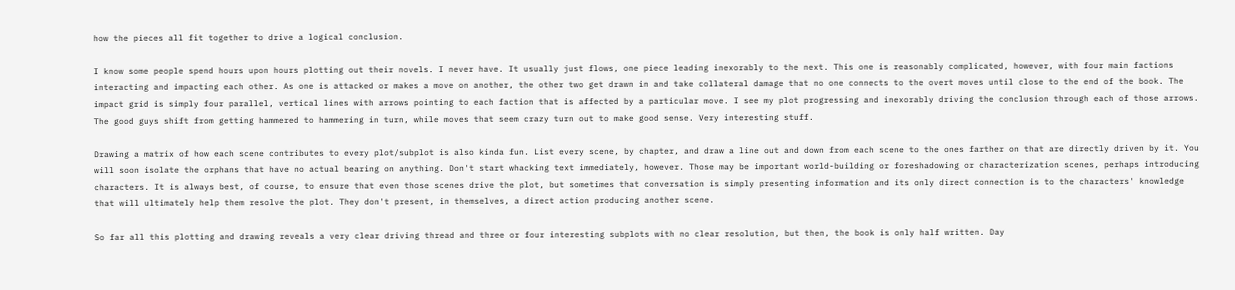how the pieces all fit together to drive a logical conclusion.

I know some people spend hours upon hours plotting out their novels. I never have. It usually just flows, one piece leading inexorably to the next. This one is reasonably complicated, however, with four main factions interacting and impacting each other. As one is attacked or makes a move on another, the other two get drawn in and take collateral damage that no one connects to the overt moves until close to the end of the book. The impact grid is simply four parallel, vertical lines with arrows pointing to each faction that is affected by a particular move. I see my plot progressing and inexorably driving the conclusion through each of those arrows. The good guys shift from getting hammered to hammering in turn, while moves that seem crazy turn out to make good sense. Very interesting stuff.

Drawing a matrix of how each scene contributes to every plot/subplot is also kinda fun. List every scene, by chapter, and draw a line out and down from each scene to the ones farther on that are directly driven by it. You will soon isolate the orphans that have no actual bearing on anything. Don't start whacking text immediately, however. Those may be important world-building or foreshadowing or characterization scenes, perhaps introducing characters. It is always best, of course, to ensure that even those scenes drive the plot, but sometimes that conversation is simply presenting information and its only direct connection is to the characters' knowledge that will ultimately help them resolve the plot. They don't present, in themselves, a direct action producing another scene.

So far all this plotting and drawing reveals a very clear driving thread and three or four interesting subplots with no clear resolution, but then, the book is only half written. Day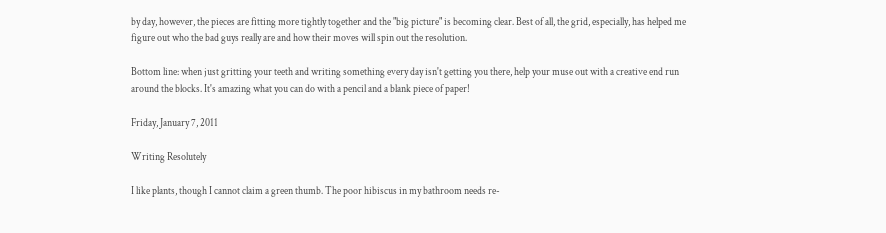by day, however, the pieces are fitting more tightly together and the "big picture" is becoming clear. Best of all, the grid, especially, has helped me figure out who the bad guys really are and how their moves will spin out the resolution.

Bottom line: when just gritting your teeth and writing something every day isn't getting you there, help your muse out with a creative end run around the blocks. It's amazing what you can do with a pencil and a blank piece of paper!

Friday, January 7, 2011

Writing Resolutely

I like plants, though I cannot claim a green thumb. The poor hibiscus in my bathroom needs re-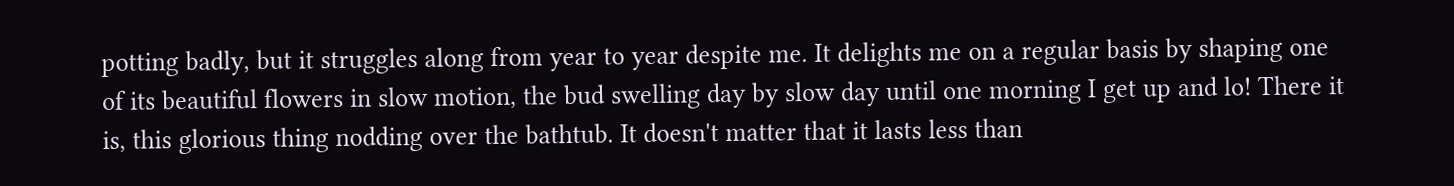potting badly, but it struggles along from year to year despite me. It delights me on a regular basis by shaping one of its beautiful flowers in slow motion, the bud swelling day by slow day until one morning I get up and lo! There it is, this glorious thing nodding over the bathtub. It doesn't matter that it lasts less than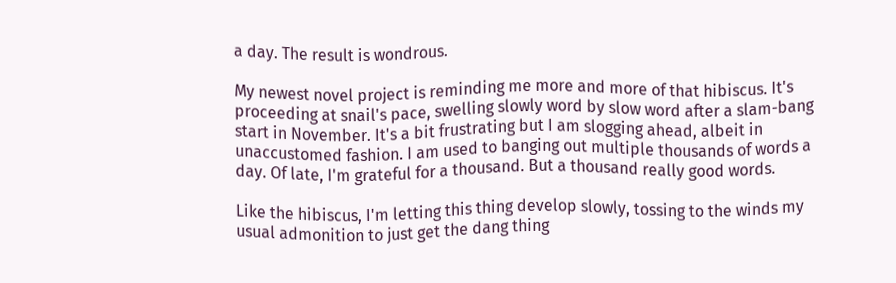a day. The result is wondrous.

My newest novel project is reminding me more and more of that hibiscus. It's proceeding at snail's pace, swelling slowly word by slow word after a slam-bang start in November. It's a bit frustrating but I am slogging ahead, albeit in unaccustomed fashion. I am used to banging out multiple thousands of words a day. Of late, I'm grateful for a thousand. But a thousand really good words.

Like the hibiscus, I'm letting this thing develop slowly, tossing to the winds my usual admonition to just get the dang thing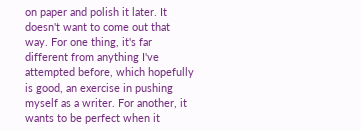on paper and polish it later. It doesn't want to come out that way. For one thing, it's far different from anything I've attempted before, which hopefully is good, an exercise in pushing myself as a writer. For another, it wants to be perfect when it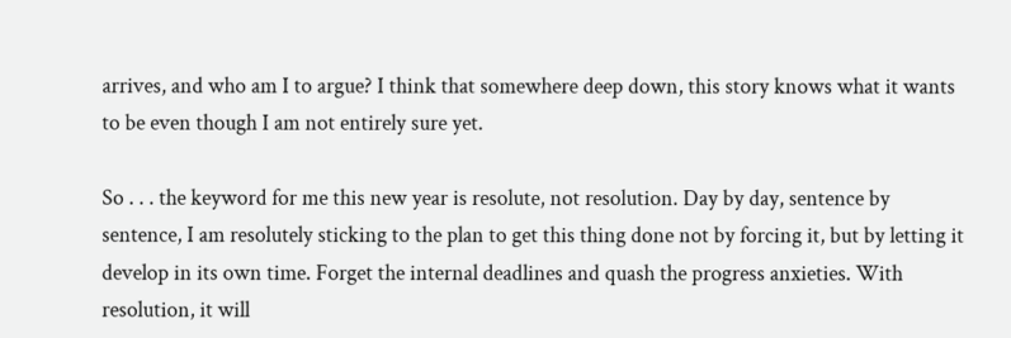arrives, and who am I to argue? I think that somewhere deep down, this story knows what it wants to be even though I am not entirely sure yet.

So . . . the keyword for me this new year is resolute, not resolution. Day by day, sentence by sentence, I am resolutely sticking to the plan to get this thing done not by forcing it, but by letting it develop in its own time. Forget the internal deadlines and quash the progress anxieties. With resolution, it will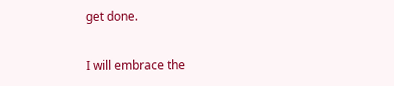get done.

I will embrace the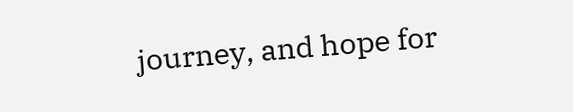journey, and hope for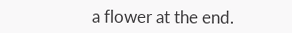a flower at the end.